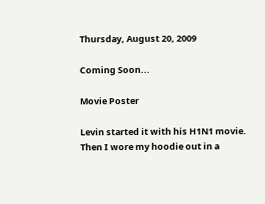Thursday, August 20, 2009

Coming Soon...

Movie Poster

Levin started it with his H1N1 movie. Then I wore my hoodie out in a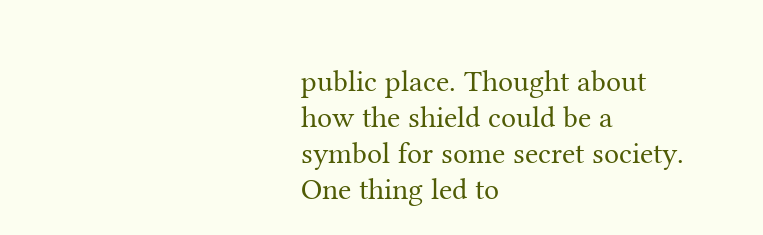public place. Thought about how the shield could be a symbol for some secret society. One thing led to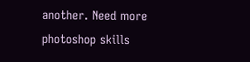another. Need more photoshop skills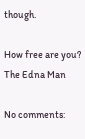though.

How free are you?
The Edna Man

No comments: